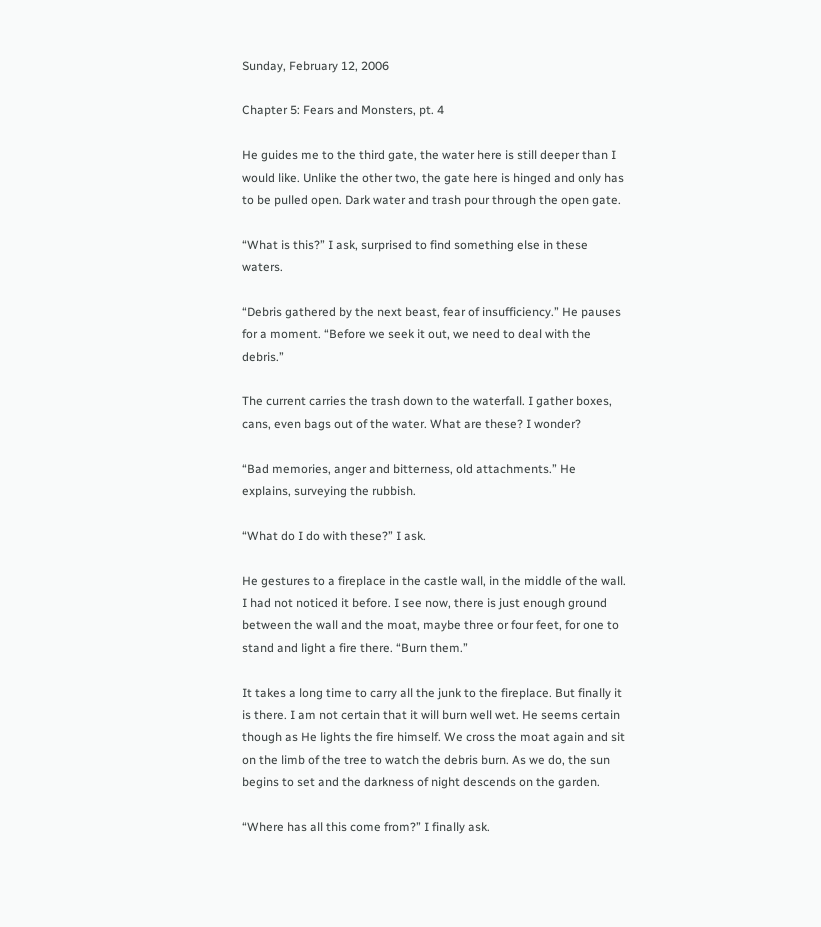Sunday, February 12, 2006

Chapter 5: Fears and Monsters, pt. 4

He guides me to the third gate, the water here is still deeper than I would like. Unlike the other two, the gate here is hinged and only has to be pulled open. Dark water and trash pour through the open gate.

“What is this?” I ask, surprised to find something else in these waters.

“Debris gathered by the next beast, fear of insufficiency.” He pauses for a moment. “Before we seek it out, we need to deal with the debris.”

The current carries the trash down to the waterfall. I gather boxes, cans, even bags out of the water. What are these? I wonder?

“Bad memories, anger and bitterness, old attachments.” He explains, surveying the rubbish.

“What do I do with these?” I ask.

He gestures to a fireplace in the castle wall, in the middle of the wall. I had not noticed it before. I see now, there is just enough ground between the wall and the moat, maybe three or four feet, for one to stand and light a fire there. “Burn them.”

It takes a long time to carry all the junk to the fireplace. But finally it is there. I am not certain that it will burn well wet. He seems certain though as He lights the fire himself. We cross the moat again and sit on the limb of the tree to watch the debris burn. As we do, the sun begins to set and the darkness of night descends on the garden.

“Where has all this come from?” I finally ask.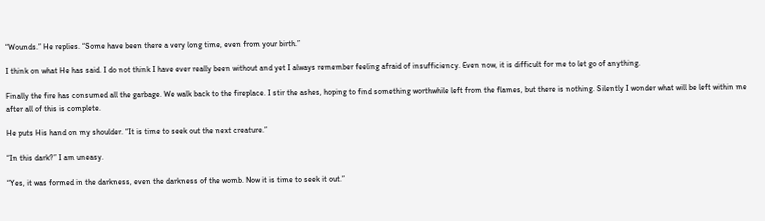“Wounds.” He replies. “Some have been there a very long time, even from your birth.”

I think on what He has said. I do not think I have ever really been without and yet I always remember feeling afraid of insufficiency. Even now, it is difficult for me to let go of anything.

Finally the fire has consumed all the garbage. We walk back to the fireplace. I stir the ashes, hoping to find something worthwhile left from the flames, but there is nothing. Silently I wonder what will be left within me after all of this is complete.

He puts His hand on my shoulder. “It is time to seek out the next creature.”

“In this dark?” I am uneasy.

“Yes, it was formed in the darkness, even the darkness of the womb. Now it is time to seek it out.”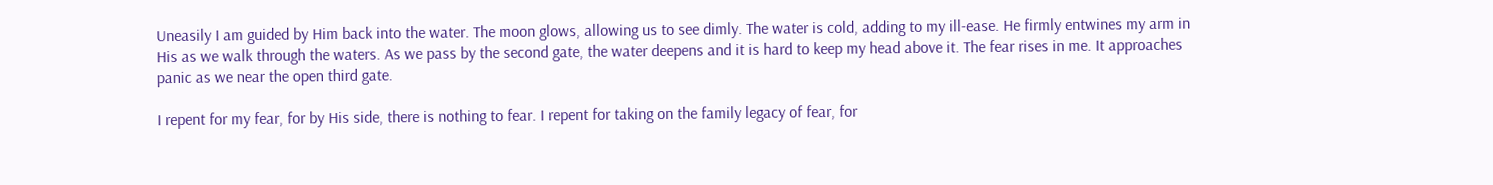Uneasily I am guided by Him back into the water. The moon glows, allowing us to see dimly. The water is cold, adding to my ill-ease. He firmly entwines my arm in His as we walk through the waters. As we pass by the second gate, the water deepens and it is hard to keep my head above it. The fear rises in me. It approaches panic as we near the open third gate.

I repent for my fear, for by His side, there is nothing to fear. I repent for taking on the family legacy of fear, for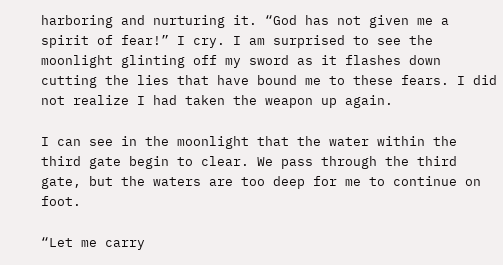harboring and nurturing it. “God has not given me a spirit of fear!” I cry. I am surprised to see the moonlight glinting off my sword as it flashes down cutting the lies that have bound me to these fears. I did not realize I had taken the weapon up again.

I can see in the moonlight that the water within the third gate begin to clear. We pass through the third gate, but the waters are too deep for me to continue on foot.

“Let me carry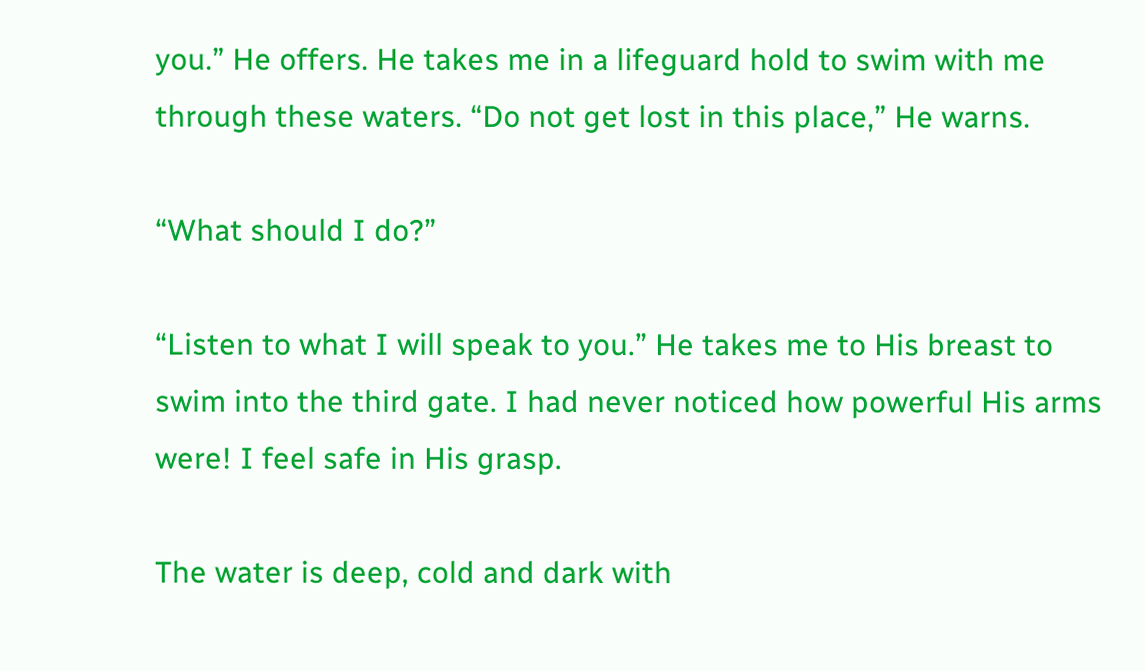you.” He offers. He takes me in a lifeguard hold to swim with me through these waters. “Do not get lost in this place,” He warns.

“What should I do?”

“Listen to what I will speak to you.” He takes me to His breast to swim into the third gate. I had never noticed how powerful His arms were! I feel safe in His grasp.

The water is deep, cold and dark with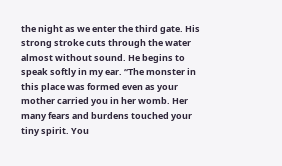the night as we enter the third gate. His strong stroke cuts through the water almost without sound. He begins to speak softly in my ear. “The monster in this place was formed even as your mother carried you in her womb. Her many fears and burdens touched your tiny spirit. You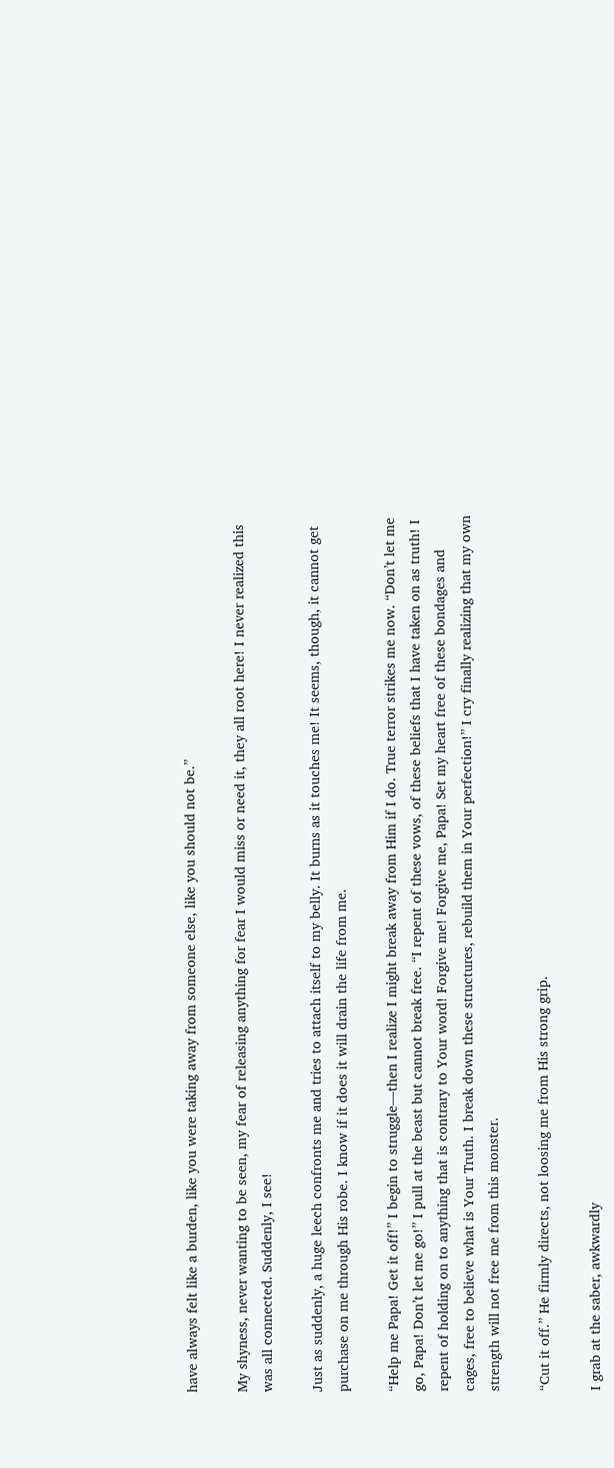have always felt like a burden, like you were taking away from someone else, like you should not be.”

My shyness, never wanting to be seen, my fear of releasing anything for fear I would miss or need it, they all root here! I never realized this was all connected. Suddenly, I see!

Just as suddenly, a huge leech confronts me and tries to attach itself to my belly. It burns as it touches me! It seems, though, it cannot get purchase on me through His robe. I know if it does it will drain the life from me.

“Help me Papa! Get it off!” I begin to struggle—then I realize I might break away from Him if I do. True terror strikes me now. “Don’t let me go, Papa! Don’t let me go!” I pull at the beast but cannot break free. “I repent of these vows, of these beliefs that I have taken on as truth! I repent of holding on to anything that is contrary to Your word! Forgive me! Forgive me, Papa! Set my heart free of these bondages and cages, free to believe what is Your Truth. I break down these structures, rebuild them in Your perfection!” I cry finally realizing that my own strength will not free me from this monster.

“Cut it off.” He firmly directs, not loosing me from His strong grip.

I grab at the saber, awkwardly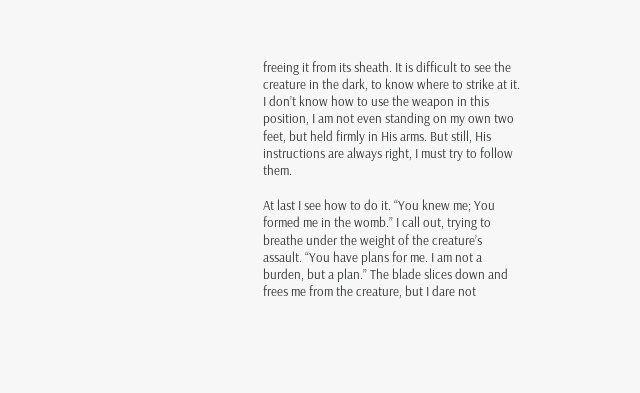freeing it from its sheath. It is difficult to see the creature in the dark, to know where to strike at it. I don’t know how to use the weapon in this position, I am not even standing on my own two feet, but held firmly in His arms. But still, His instructions are always right, I must try to follow them.

At last I see how to do it. “You knew me; You formed me in the womb.” I call out, trying to breathe under the weight of the creature’s assault. “You have plans for me. I am not a burden, but a plan.” The blade slices down and frees me from the creature, but I dare not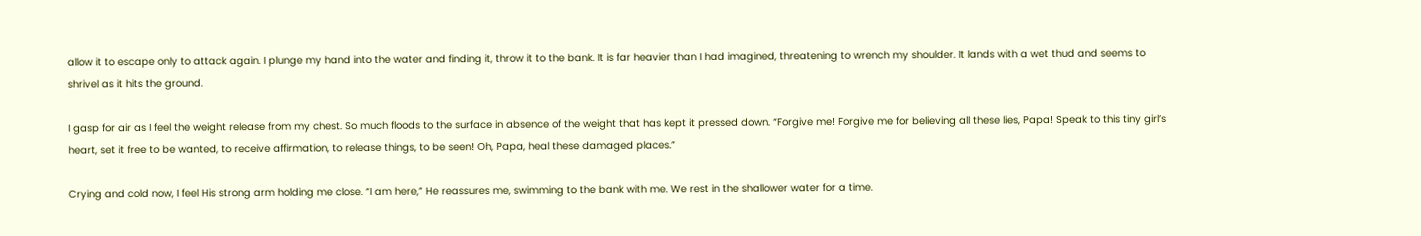allow it to escape only to attack again. I plunge my hand into the water and finding it, throw it to the bank. It is far heavier than I had imagined, threatening to wrench my shoulder. It lands with a wet thud and seems to shrivel as it hits the ground.

I gasp for air as I feel the weight release from my chest. So much floods to the surface in absence of the weight that has kept it pressed down. “Forgive me! Forgive me for believing all these lies, Papa! Speak to this tiny girl’s heart, set it free to be wanted, to receive affirmation, to release things, to be seen! Oh, Papa, heal these damaged places.”

Crying and cold now, I feel His strong arm holding me close. “I am here,” He reassures me, swimming to the bank with me. We rest in the shallower water for a time.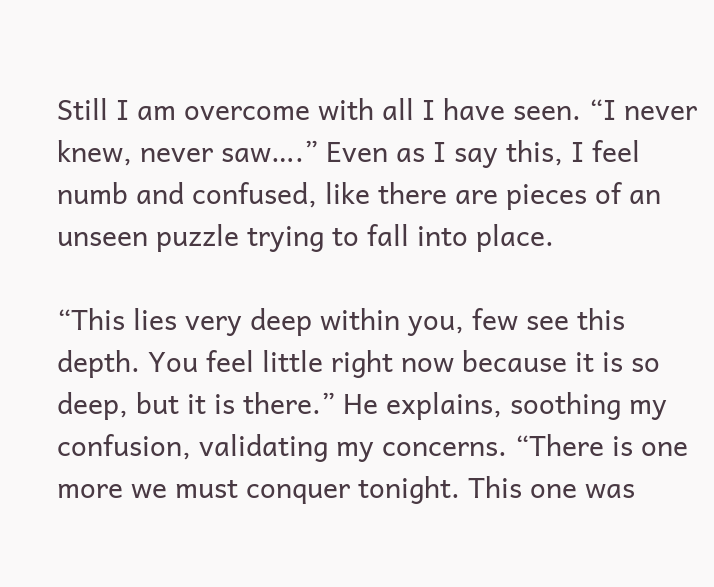Still I am overcome with all I have seen. “I never knew, never saw….” Even as I say this, I feel numb and confused, like there are pieces of an unseen puzzle trying to fall into place.

“This lies very deep within you, few see this depth. You feel little right now because it is so deep, but it is there.” He explains, soothing my confusion, validating my concerns. “There is one more we must conquer tonight. This one was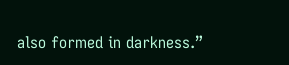also formed in darkness.”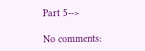Part 5-->

No comments: